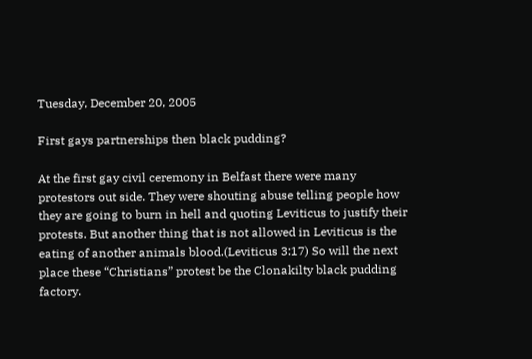Tuesday, December 20, 2005

First gays partnerships then black pudding?

At the first gay civil ceremony in Belfast there were many protestors out side. They were shouting abuse telling people how they are going to burn in hell and quoting Leviticus to justify their protests. But another thing that is not allowed in Leviticus is the eating of another animals blood.(Leviticus 3:17) So will the next place these “Christians” protest be the Clonakilty black pudding factory.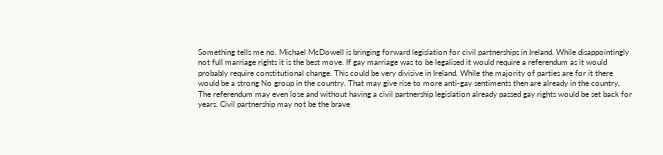Something tells me no. Michael McDowell is bringing forward legislation for civil partnerships in Ireland. While disappointingly not full marriage rights it is the best move. If gay marriage was to be legalised it would require a referendum as it would probably require constitutional change. This could be very divisive in Ireland. While the majority of parties are for it there would be a strong No group in the country. That may give rise to more anti-gay sentiments then are already in the country. The referendum may even lose and without having a civil partnership legislation already passed gay rights would be set back for years. Civil partnership may not be the brave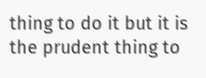thing to do it but it is the prudent thing to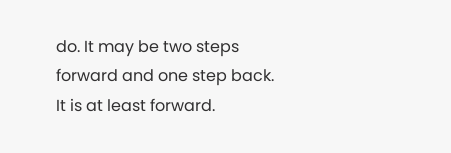do. It may be two steps forward and one step back. It is at least forward.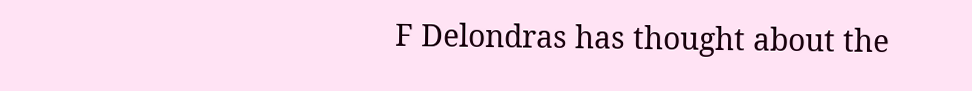F Delondras has thought about the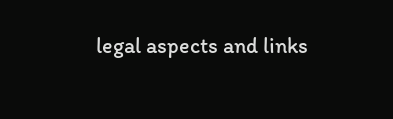legal aspects and links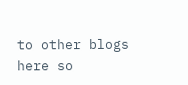to other blogs here so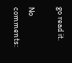go read it.

No comments: